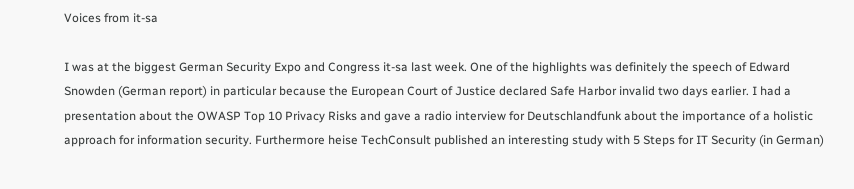Voices from it-sa

I was at the biggest German Security Expo and Congress it-sa last week. One of the highlights was definitely the speech of Edward Snowden (German report) in particular because the European Court of Justice declared Safe Harbor invalid two days earlier. I had a presentation about the OWASP Top 10 Privacy Risks and gave a radio interview for Deutschlandfunk about the importance of a holistic approach for information security. Furthermore heise TechConsult published an interesting study with 5 Steps for IT Security (in German)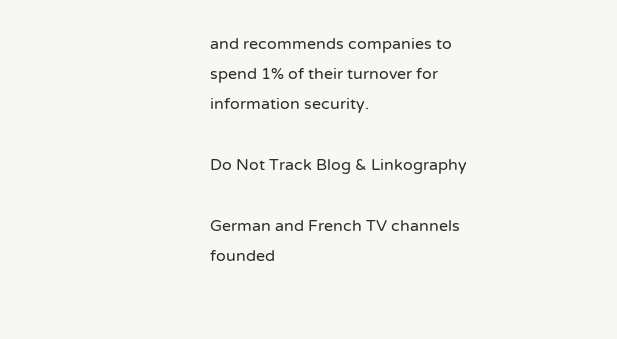and recommends companies to spend 1% of their turnover for information security.

Do Not Track Blog & Linkography

German and French TV channels founded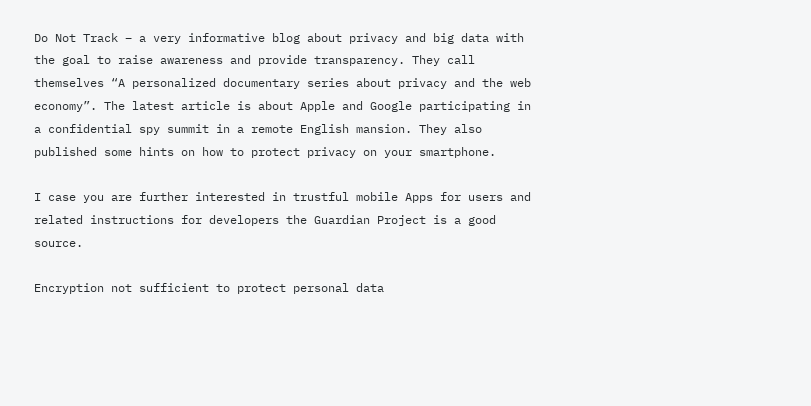Do Not Track – a very informative blog about privacy and big data with the goal to raise awareness and provide transparency. They call themselves “A personalized documentary series about privacy and the web economy”. The latest article is about Apple and Google participating in a confidential spy summit in a remote English mansion. They also published some hints on how to protect privacy on your smartphone.

I case you are further interested in trustful mobile Apps for users and related instructions for developers the Guardian Project is a good source.

Encryption not sufficient to protect personal data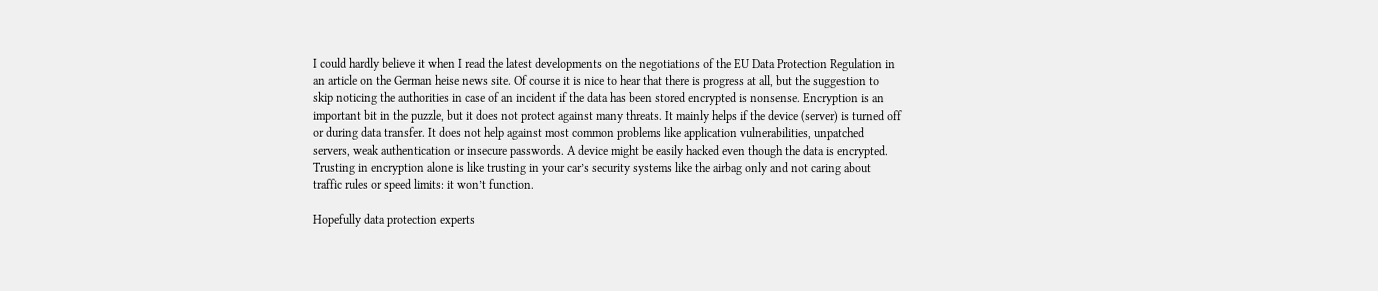I could hardly believe it when I read the latest developments on the negotiations of the EU Data Protection Regulation in an article on the German heise news site. Of course it is nice to hear that there is progress at all, but the suggestion to skip noticing the authorities in case of an incident if the data has been stored encrypted is nonsense. Encryption is an important bit in the puzzle, but it does not protect against many threats. It mainly helps if the device (server) is turned off or during data transfer. It does not help against most common problems like application vulnerabilities, unpatched servers, weak authentication or insecure passwords. A device might be easily hacked even though the data is encrypted. Trusting in encryption alone is like trusting in your car’s security systems like the airbag only and not caring about traffic rules or speed limits: it won’t function.

Hopefully data protection experts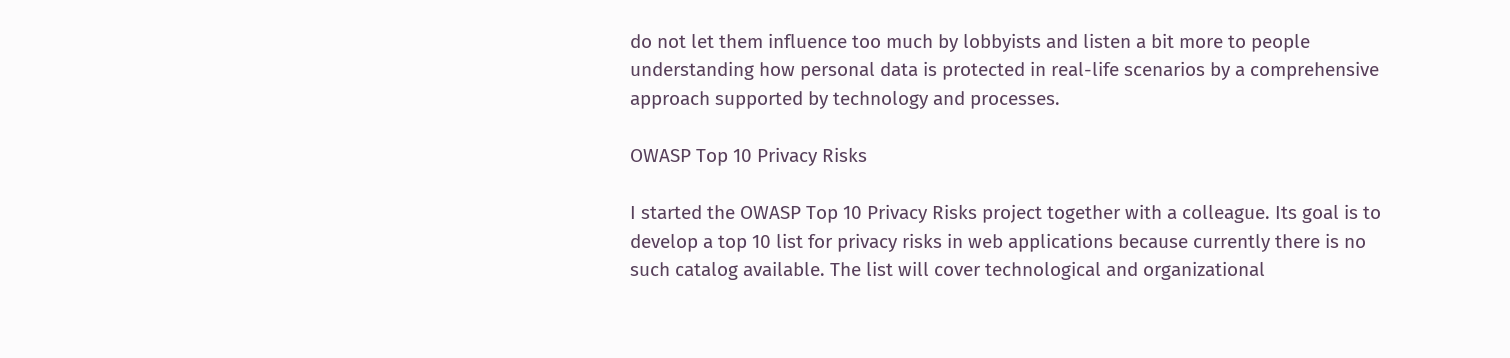do not let them influence too much by lobbyists and listen a bit more to people understanding how personal data is protected in real-life scenarios by a comprehensive approach supported by technology and processes.

OWASP Top 10 Privacy Risks

I started the OWASP Top 10 Privacy Risks project together with a colleague. Its goal is to develop a top 10 list for privacy risks in web applications because currently there is no such catalog available. The list will cover technological and organizational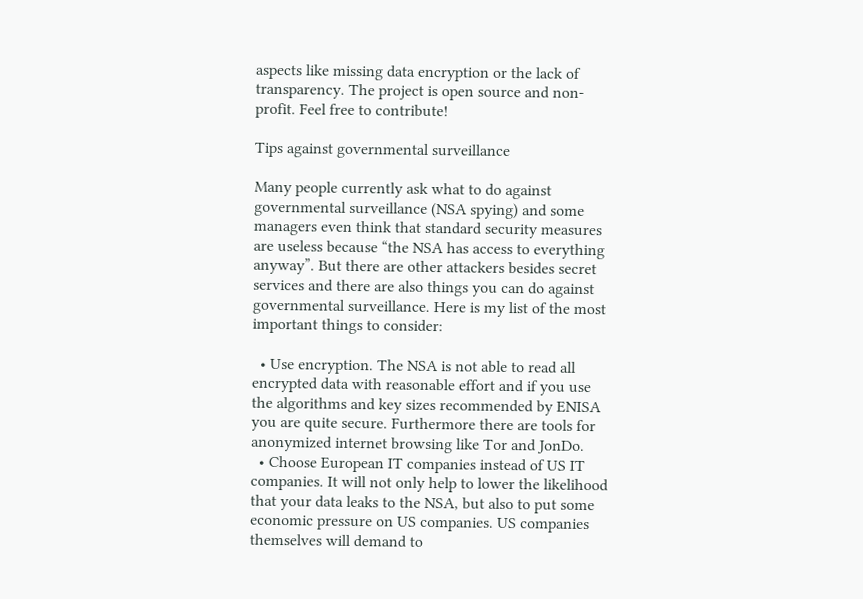aspects like missing data encryption or the lack of transparency. The project is open source and non-profit. Feel free to contribute!

Tips against governmental surveillance

Many people currently ask what to do against governmental surveillance (NSA spying) and some managers even think that standard security measures are useless because “the NSA has access to everything anyway”. But there are other attackers besides secret services and there are also things you can do against governmental surveillance. Here is my list of the most important things to consider:

  • Use encryption. The NSA is not able to read all encrypted data with reasonable effort and if you use the algorithms and key sizes recommended by ENISA you are quite secure. Furthermore there are tools for anonymized internet browsing like Tor and JonDo.
  • Choose European IT companies instead of US IT companies. It will not only help to lower the likelihood that your data leaks to the NSA, but also to put some economic pressure on US companies. US companies themselves will demand to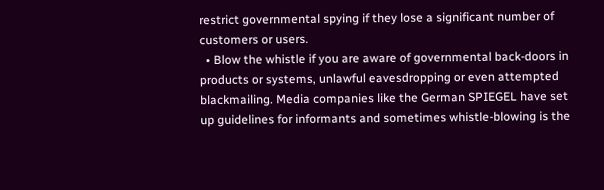restrict governmental spying if they lose a significant number of customers or users.
  • Blow the whistle if you are aware of governmental back-doors in products or systems, unlawful eavesdropping or even attempted blackmailing. Media companies like the German SPIEGEL have set up guidelines for informants and sometimes whistle-blowing is the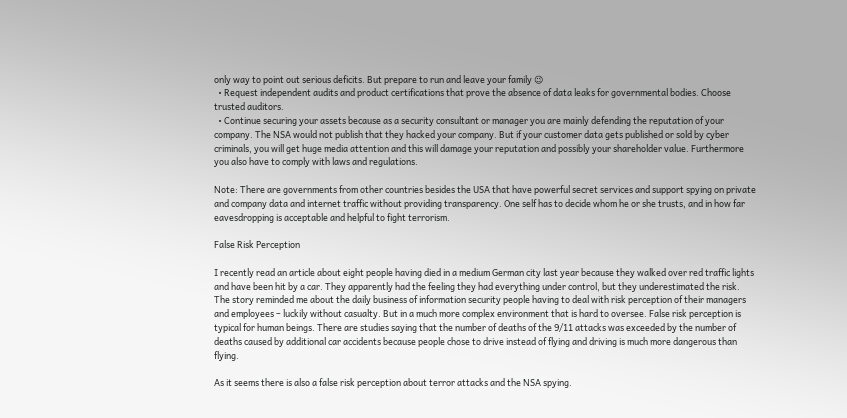only way to point out serious deficits. But prepare to run and leave your family 😉
  • Request independent audits and product certifications that prove the absence of data leaks for governmental bodies. Choose trusted auditors.
  • Continue securing your assets because as a security consultant or manager you are mainly defending the reputation of your company. The NSA would not publish that they hacked your company. But if your customer data gets published or sold by cyber criminals, you will get huge media attention and this will damage your reputation and possibly your shareholder value. Furthermore you also have to comply with laws and regulations.

Note: There are governments from other countries besides the USA that have powerful secret services and support spying on private and company data and internet traffic without providing transparency. One self has to decide whom he or she trusts, and in how far eavesdropping is acceptable and helpful to fight terrorism.

False Risk Perception

I recently read an article about eight people having died in a medium German city last year because they walked over red traffic lights and have been hit by a car. They apparently had the feeling they had everything under control, but they underestimated the risk. The story reminded me about the daily business of information security people having to deal with risk perception of their managers and employees – luckily without casualty. But in a much more complex environment that is hard to oversee. False risk perception is typical for human beings. There are studies saying that the number of deaths of the 9/11 attacks was exceeded by the number of deaths caused by additional car accidents because people chose to drive instead of flying and driving is much more dangerous than flying.

As it seems there is also a false risk perception about terror attacks and the NSA spying.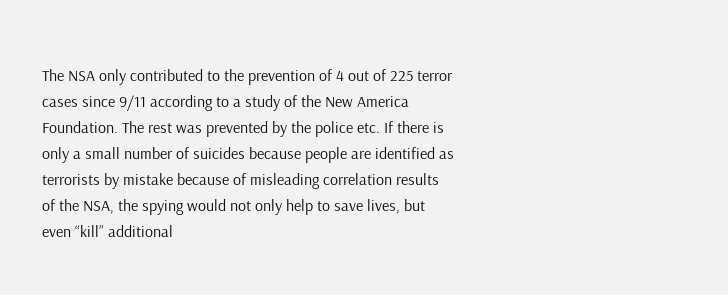The NSA only contributed to the prevention of 4 out of 225 terror cases since 9/11 according to a study of the New America Foundation. The rest was prevented by the police etc. If there is only a small number of suicides because people are identified as terrorists by mistake because of misleading correlation results of the NSA, the spying would not only help to save lives, but even “kill” additional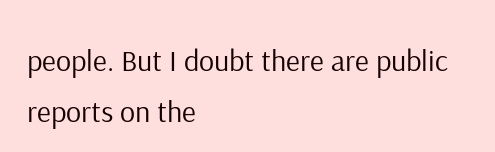people. But I doubt there are public reports on the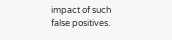impact of such false positives.